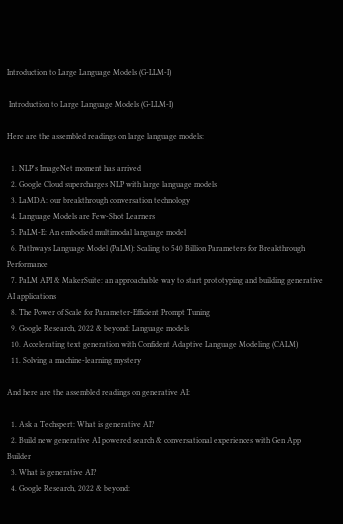Introduction to Large Language Models (G-LLM-I)

 Introduction to Large Language Models (G-LLM-I)

Here are the assembled readings on large language models:

  1. NLP's ImageNet moment has arrived
  2. Google Cloud supercharges NLP with large language models
  3. LaMDA: our breakthrough conversation technology
  4. Language Models are Few-Shot Learners
  5. PaLM-E: An embodied multimodal language model
  6. Pathways Language Model (PaLM): Scaling to 540 Billion Parameters for Breakthrough Performance
  7. PaLM API & MakerSuite: an approachable way to start prototyping and building generative AI applications
  8. The Power of Scale for Parameter-Efficient Prompt Tuning
  9. Google Research, 2022 & beyond: Language models
  10. Accelerating text generation with Confident Adaptive Language Modeling (CALM)
  11. Solving a machine-learning mystery

And here are the assembled readings on generative AI:

  1. Ask a Techspert: What is generative AI?
  2. Build new generative AI powered search & conversational experiences with Gen App Builder
  3. What is generative AI?
  4. Google Research, 2022 & beyond: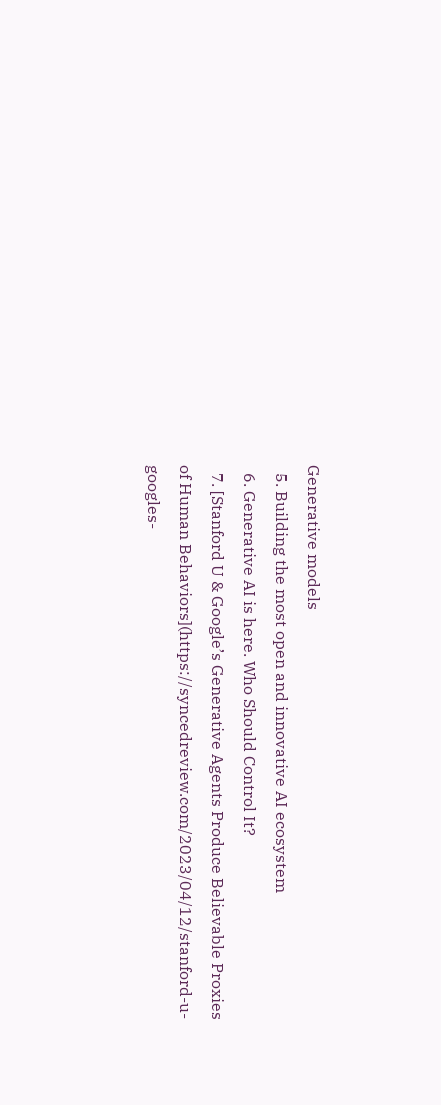Generative models
  5. Building the most open and innovative AI ecosystem
  6. Generative AI is here. Who Should Control It?
  7. [Stanford U & Google’s Generative Agents Produce Believable Proxies of Human Behaviors](https://syncedreview.com/2023/04/12/stanford-u-googles-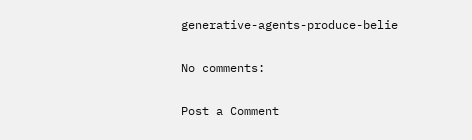generative-agents-produce-belie

No comments:

Post a Comment